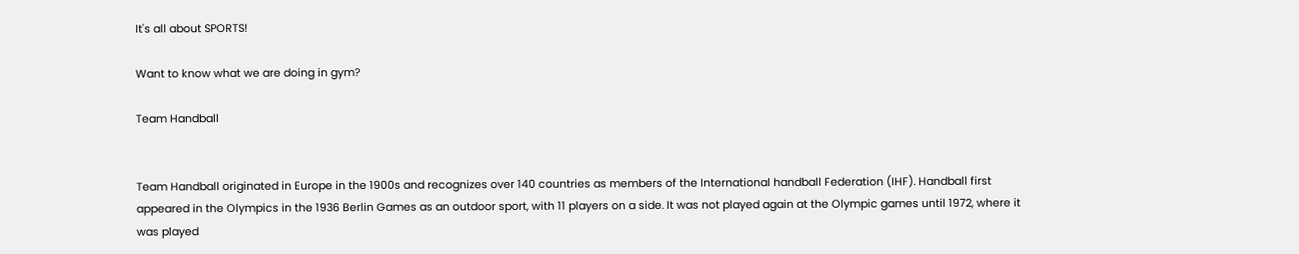It's all about SPORTS!

Want to know what we are doing in gym?

Team Handball


Team Handball originated in Europe in the 1900s and recognizes over 140 countries as members of the International handball Federation (IHF). Handball first appeared in the Olympics in the 1936 Berlin Games as an outdoor sport, with 11 players on a side. It was not played again at the Olympic games until 1972, where it was played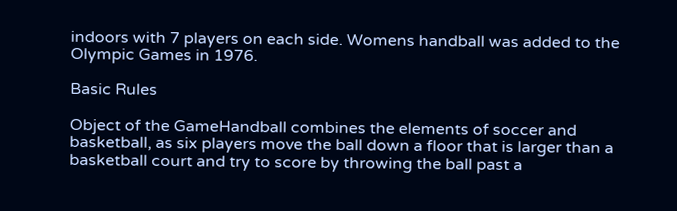indoors with 7 players on each side. Womens handball was added to the Olympic Games in 1976.

Basic Rules

Object of the GameHandball combines the elements of soccer and basketball, as six players move the ball down a floor that is larger than a basketball court and try to score by throwing the ball past a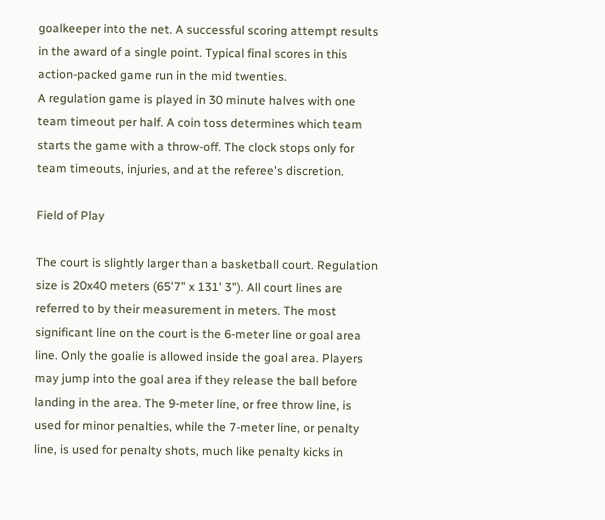goalkeeper into the net. A successful scoring attempt results in the award of a single point. Typical final scores in this action-packed game run in the mid twenties.
A regulation game is played in 30 minute halves with one team timeout per half. A coin toss determines which team starts the game with a throw-off. The clock stops only for team timeouts, injuries, and at the referee's discretion.

Field of Play

The court is slightly larger than a basketball court. Regulation size is 20x40 meters (65'7" x 131' 3"). All court lines are referred to by their measurement in meters. The most significant line on the court is the 6-meter line or goal area line. Only the goalie is allowed inside the goal area. Players may jump into the goal area if they release the ball before landing in the area. The 9-meter line, or free throw line, is used for minor penalties, while the 7-meter line, or penalty line, is used for penalty shots, much like penalty kicks in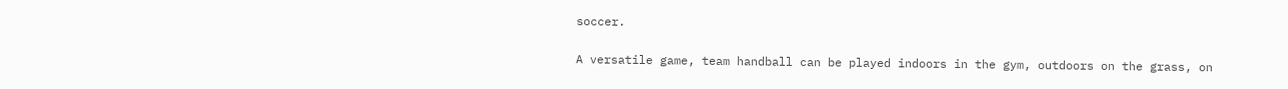soccer.

A versatile game, team handball can be played indoors in the gym, outdoors on the grass, on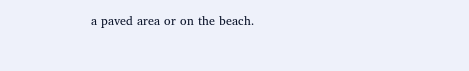a paved area or on the beach.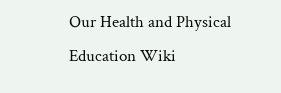Our Health and Physical Education Wiki